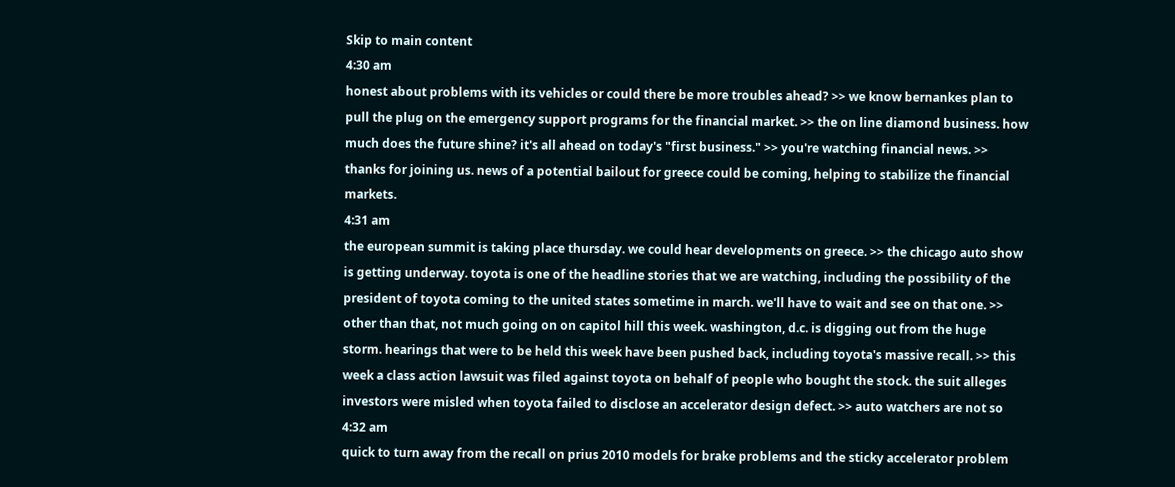Skip to main content
4:30 am
honest about problems with its vehicles or could there be more troubles ahead? >> we know bernankes plan to pull the plug on the emergency support programs for the financial market. >> the on line diamond business. how much does the future shine? it's all ahead on today's "first business." >> you're watching financial news. >> thanks for joining us. news of a potential bailout for greece could be coming, helping to stabilize the financial markets.
4:31 am
the european summit is taking place thursday. we could hear developments on greece. >> the chicago auto show is getting underway. toyota is one of the headline stories that we are watching, including the possibility of the president of toyota coming to the united states sometime in march. we'll have to wait and see on that one. >> other than that, not much going on on capitol hill this week. washington, d.c. is digging out from the huge storm. hearings that were to be held this week have been pushed back, including toyota's massive recall. >> this week a class action lawsuit was filed against toyota on behalf of people who bought the stock. the suit alleges investors were misled when toyota failed to disclose an accelerator design defect. >> auto watchers are not so
4:32 am
quick to turn away from the recall on prius 2010 models for brake problems and the sticky accelerator problem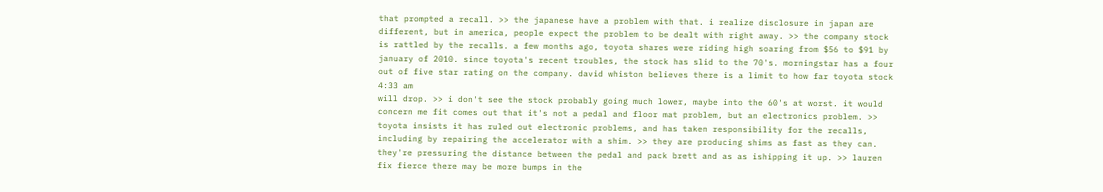that prompted a recall. >> the japanese have a problem with that. i realize disclosure in japan are different, but in america, people expect the problem to be dealt with right away. >> the company stock is rattled by the recalls. a few months ago, toyota shares were riding high soaring from $56 to $91 by january of 2010. since toyota's recent troubles, the stock has slid to the 70's. morningstar has a four out of five star rating on the company. david whiston believes there is a limit to how far toyota stock
4:33 am
will drop. >> i don't see the stock probably going much lower, maybe into the 60's at worst. it would concern me fit comes out that it's not a pedal and floor mat problem, but an electronics problem. >> toyota insists it has ruled out electronic problems, and has taken responsibility for the recalls, including by repairing the accelerator with a shim. >> they are producing shims as fast as they can. they're pressuring the distance between the pedal and pack brett and as as ishipping it up. >> lauren fix fierce there may be more bumps in the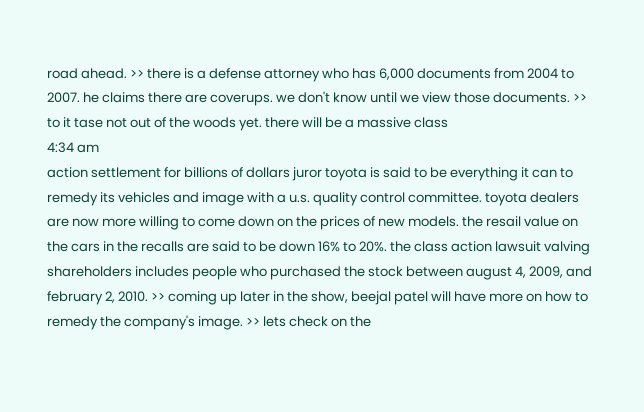road ahead. >> there is a defense attorney who has 6,000 documents from 2004 to 2007. he claims there are coverups. we don't know until we view those documents. >> to it tase not out of the woods yet. there will be a massive class
4:34 am
action settlement for billions of dollars juror toyota is said to be everything it can to remedy its vehicles and image with a u.s. quality control committee. toyota dealers are now more willing to come down on the prices of new models. the resail value on the cars in the recalls are said to be down 16% to 20%. the class action lawsuit valving shareholders includes people who purchased the stock between august 4, 2009, and february 2, 2010. >> coming up later in the show, beejal patel will have more on how to remedy the company's image. >> lets check on the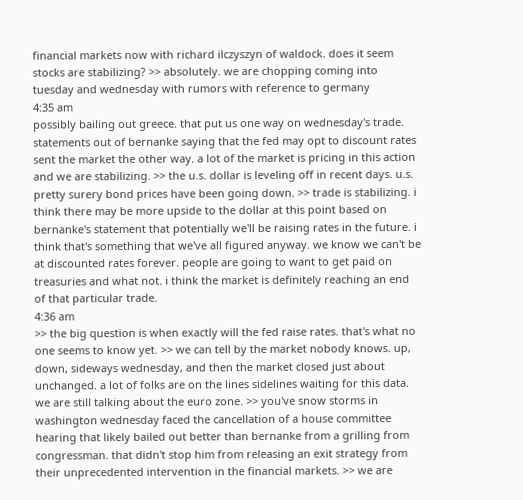financial markets now with richard ilczyszyn of waldock. does it seem stocks are stabilizing? >> absolutely. we are chopping coming into tuesday and wednesday with rumors with reference to germany
4:35 am
possibly bailing out greece. that put us one way on wednesday's trade. statements out of bernanke saying that the fed may opt to discount rates sent the market the other way. a lot of the market is pricing in this action and we are stabilizing. >> the u.s. dollar is leveling off in recent days. u.s. pretty surery bond prices have been going down. >> trade is stabilizing. i think there may be more upside to the dollar at this point based on bernanke's statement that potentially we'll be raising rates in the future. i think that's something that we've all figured anyway. we know we can't be at discounted rates forever. people are going to want to get paid on treasuries and what not. i think the market is definitely reaching an end of that particular trade.
4:36 am
>> the big question is when exactly will the fed raise rates. that's what no one seems to know yet. >> we can tell by the market nobody knows. up, down, sideways wednesday, and then the market closed just about unchanged. a lot of folks are on the lines sidelines waiting for this data. we are still talking about the euro zone. >> you've snow storms in washington wednesday faced the cancellation of a house committee hearing that likely bailed out better than bernanke from a grilling from congressman. that didn't stop him from releasing an exit strategy from their unprecedented intervention in the financial markets. >> we are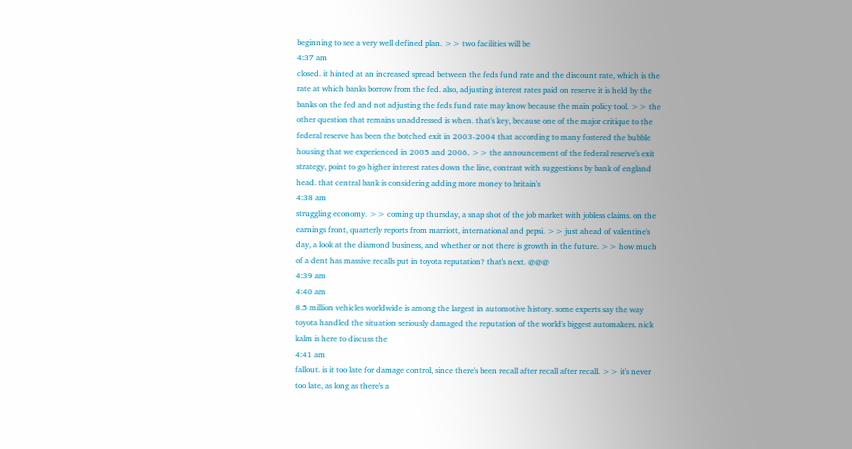beginning to see a very well defined plan. >> two facilities will be
4:37 am
closed. it hinted at an increased spread between the feds fund rate and the discount rate, which is the rate at which banks borrow from the fed. also, adjusting interest rates paid on reserve it is held by the banks on the fed and not adjusting the feds fund rate may know because the main policy tool. >> the other question that remains unaddressed is when. that's key, because one of the major critique to the federal reserve has been the botched exit in 2003-2004 that according to many fostered the bubble housing that we experienced in 2005 and 2006. >> the announcement of the federal reserve's exit strategy, point to go higher interest rates down the line, contrast with suggestions by bank of england head. that central bank is considering adding more money to britain's
4:38 am
struggling economy. >> coming up thursday, a snap shot of the job market with jobless claims. on the earnings front, quarterly reports from marriott, international and pepsi. >> just ahead of valentine's day, a look at the diamond business, and whether or not there is growth in the future. >> how much of a dent has massive recalls put in toyota reputation? that's next. @@@
4:39 am
4:40 am
8.5 million vehicles worldwide is among the largest in automotive history. some experts say the way toyota handled the situation seriously damaged the reputation of the world's biggest automakers. nick kalm is here to discuss the
4:41 am
fallout. is it too late for damage control, since there's been recall after recall after recall. >> it's never too late, as long as there's a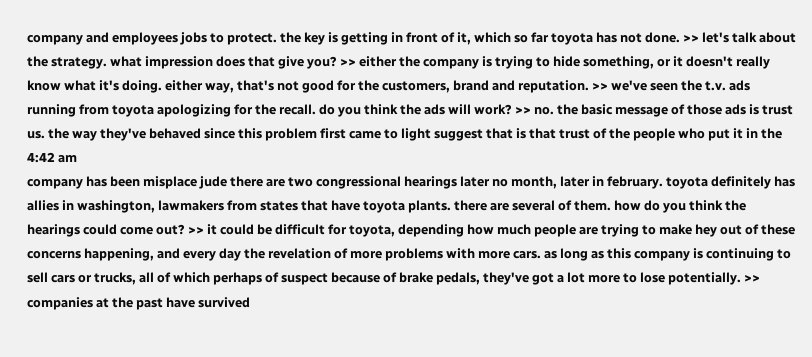company and employees jobs to protect. the key is getting in front of it, which so far toyota has not done. >> let's talk about the strategy. what impression does that give you? >> either the company is trying to hide something, or it doesn't really know what it's doing. either way, that's not good for the customers, brand and reputation. >> we've seen the t.v. ads running from toyota apologizing for the recall. do you think the ads will work? >> no. the basic message of those ads is trust us. the way they've behaved since this problem first came to light suggest that is that trust of the people who put it in the
4:42 am
company has been misplace jude there are two congressional hearings later no month, later in february. toyota definitely has allies in washington, lawmakers from states that have toyota plants. there are several of them. how do you think the hearings could come out? >> it could be difficult for toyota, depending how much people are trying to make hey out of these concerns happening, and every day the revelation of more problems with more cars. as long as this company is continuing to sell cars or trucks, all of which perhaps of suspect because of brake pedals, they've got a lot more to lose potentially. >> companies at the past have survived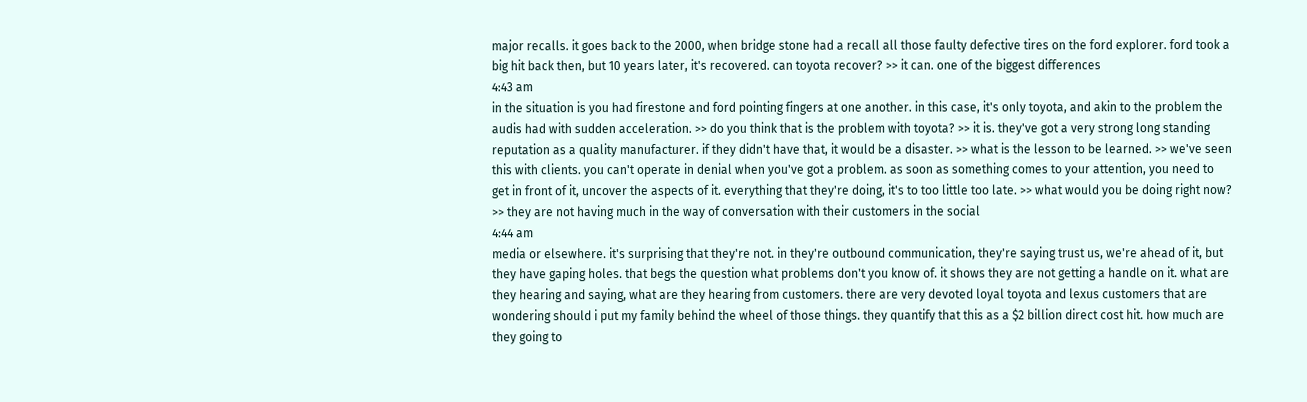major recalls. it goes back to the 2000, when bridge stone had a recall all those faulty defective tires on the ford explorer. ford took a big hit back then, but 10 years later, it's recovered. can toyota recover? >> it can. one of the biggest differences
4:43 am
in the situation is you had firestone and ford pointing fingers at one another. in this case, it's only toyota, and akin to the problem the audis had with sudden acceleration. >> do you think that is the problem with toyota? >> it is. they've got a very strong long standing reputation as a quality manufacturer. if they didn't have that, it would be a disaster. >> what is the lesson to be learned. >> we've seen this with clients. you can't operate in denial when you've got a problem. as soon as something comes to your attention, you need to get in front of it, uncover the aspects of it. everything that they're doing, it's to too little too late. >> what would you be doing right now? >> they are not having much in the way of conversation with their customers in the social
4:44 am
media or elsewhere. it's surprising that they're not. in they're outbound communication, they're saying trust us, we're ahead of it, but they have gaping holes. that begs the question what problems don't you know of. it shows they are not getting a handle on it. what are they hearing and saying, what are they hearing from customers. there are very devoted loyal toyota and lexus customers that are wondering should i put my family behind the wheel of those things. they quantify that this as a $2 billion direct cost hit. how much are they going to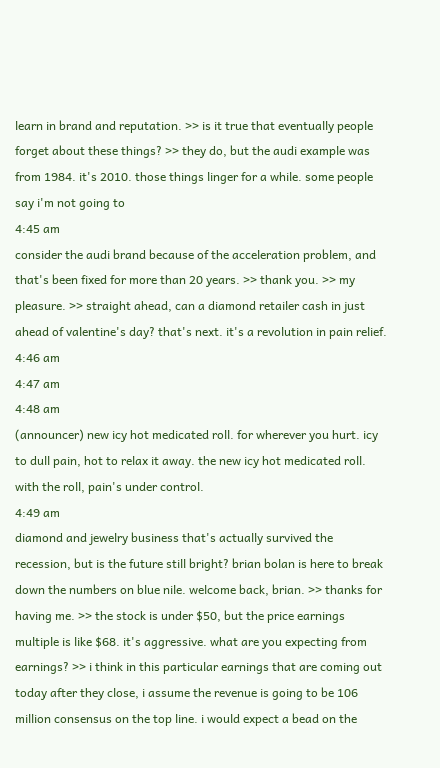learn in brand and reputation. >> is it true that eventually people forget about these things? >> they do, but the audi example was from 1984. it's 2010. those things linger for a while. some people say i'm not going to
4:45 am
consider the audi brand because of the acceleration problem, and that's been fixed for more than 20 years. >> thank you. >> my pleasure. >> straight ahead, can a diamond retailer cash in just ahead of valentine's day? that's next. it's a revolution in pain relief.
4:46 am
4:47 am
4:48 am
(announcer) new icy hot medicated roll. for wherever you hurt. icy to dull pain, hot to relax it away. the new icy hot medicated roll. with the roll, pain's under control.
4:49 am
diamond and jewelry business that's actually survived the recession, but is the future still bright? brian bolan is here to break down the numbers on blue nile. welcome back, brian. >> thanks for having me. >> the stock is under $50, but the price earnings multiple is like $68. it's aggressive. what are you expecting from earnings? >> i think in this particular earnings that are coming out today after they close, i assume the revenue is going to be 106 million consensus on the top line. i would expect a bead on the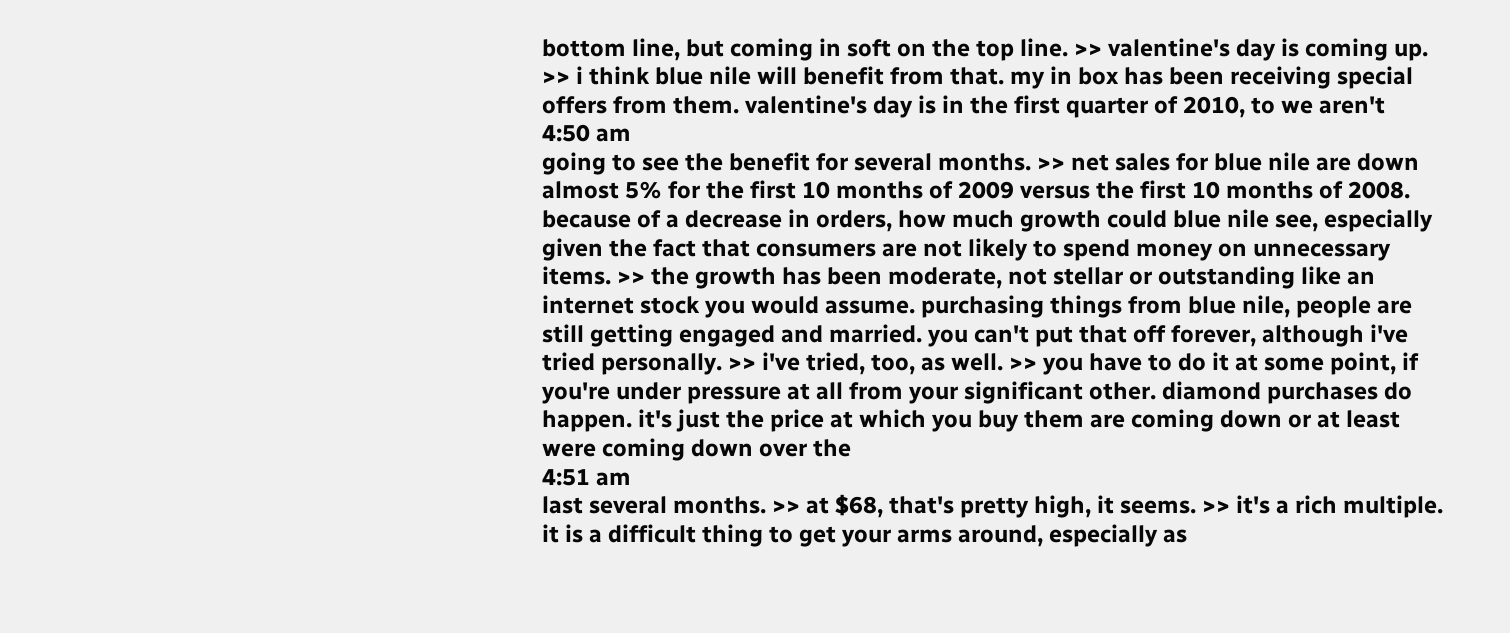bottom line, but coming in soft on the top line. >> valentine's day is coming up. >> i think blue nile will benefit from that. my in box has been receiving special offers from them. valentine's day is in the first quarter of 2010, to we aren't
4:50 am
going to see the benefit for several months. >> net sales for blue nile are down almost 5% for the first 10 months of 2009 versus the first 10 months of 2008. because of a decrease in orders, how much growth could blue nile see, especially given the fact that consumers are not likely to spend money on unnecessary items. >> the growth has been moderate, not stellar or outstanding like an internet stock you would assume. purchasing things from blue nile, people are still getting engaged and married. you can't put that off forever, although i've tried personally. >> i've tried, too, as well. >> you have to do it at some point, if you're under pressure at all from your significant other. diamond purchases do happen. it's just the price at which you buy them are coming down or at least were coming down over the
4:51 am
last several months. >> at $68, that's pretty high, it seems. >> it's a rich multiple. it is a difficult thing to get your arms around, especially as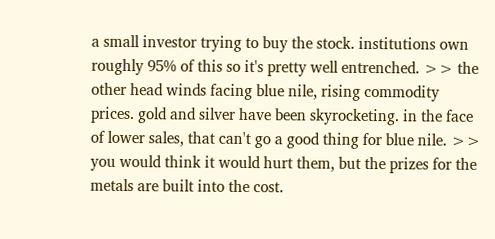a small investor trying to buy the stock. institutions own roughly 95% of this so it's pretty well entrenched. >> the other head winds facing blue nile, rising commodity prices. gold and silver have been skyrocketing. in the face of lower sales, that can't go a good thing for blue nile. >> you would think it would hurt them, but the prizes for the metals are built into the cost.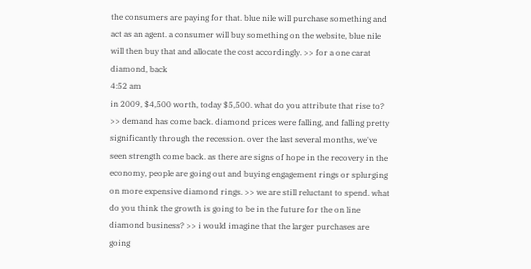the consumers are paying for that. blue nile will purchase something and act as an agent. a consumer will buy something on the website, blue nile will then buy that and allocate the cost accordingly. >> for a one carat diamond, back
4:52 am
in 2009, $4,500 worth, today $5,500. what do you attribute that rise to? >> demand has come back. diamond prices were falling, and falling pretty significantly through the recession. over the last several months, we've seen strength come back. as there are signs of hope in the recovery in the economy, people are going out and buying engagement rings or splurging on more expensive diamond rings. >> we are still reluctant to spend. what do you think the growth is going to be in the future for the on line diamond business? >> i would imagine that the larger purchases are going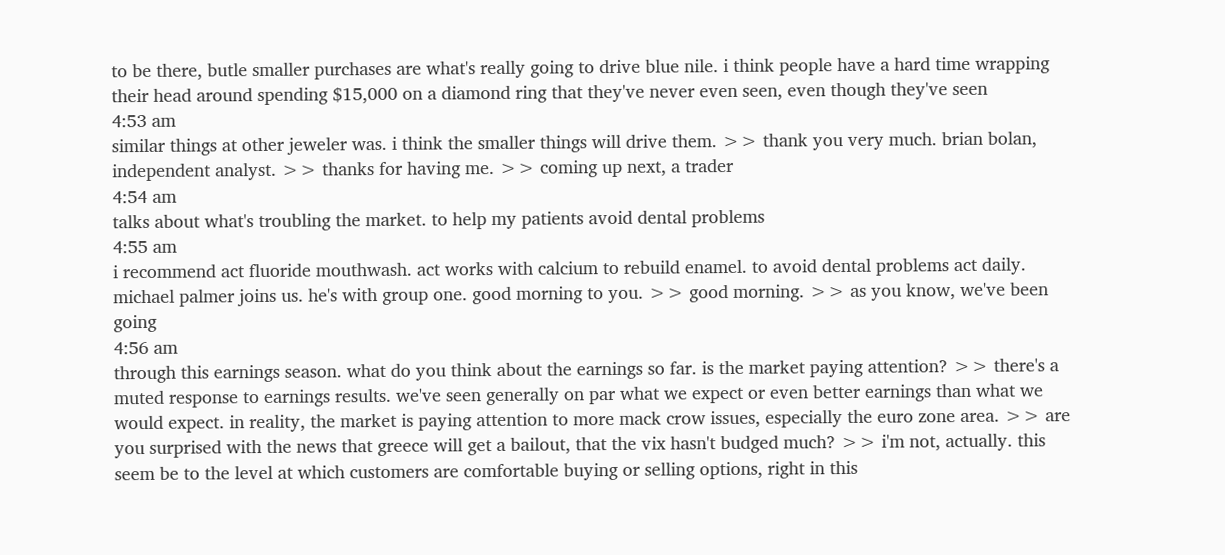to be there, butle smaller purchases are what's really going to drive blue nile. i think people have a hard time wrapping their head around spending $15,000 on a diamond ring that they've never even seen, even though they've seen
4:53 am
similar things at other jeweler was. i think the smaller things will drive them. >> thank you very much. brian bolan, independent analyst. >> thanks for having me. >> coming up next, a trader
4:54 am
talks about what's troubling the market. to help my patients avoid dental problems
4:55 am
i recommend act fluoride mouthwash. act works with calcium to rebuild enamel. to avoid dental problems act daily. michael palmer joins us. he's with group one. good morning to you. >> good morning. >> as you know, we've been going
4:56 am
through this earnings season. what do you think about the earnings so far. is the market paying attention? >> there's a muted response to earnings results. we've seen generally on par what we expect or even better earnings than what we would expect. in reality, the market is paying attention to more mack crow issues, especially the euro zone area. >> are you surprised with the news that greece will get a bailout, that the vix hasn't budged much? >> i'm not, actually. this seem be to the level at which customers are comfortable buying or selling options, right in this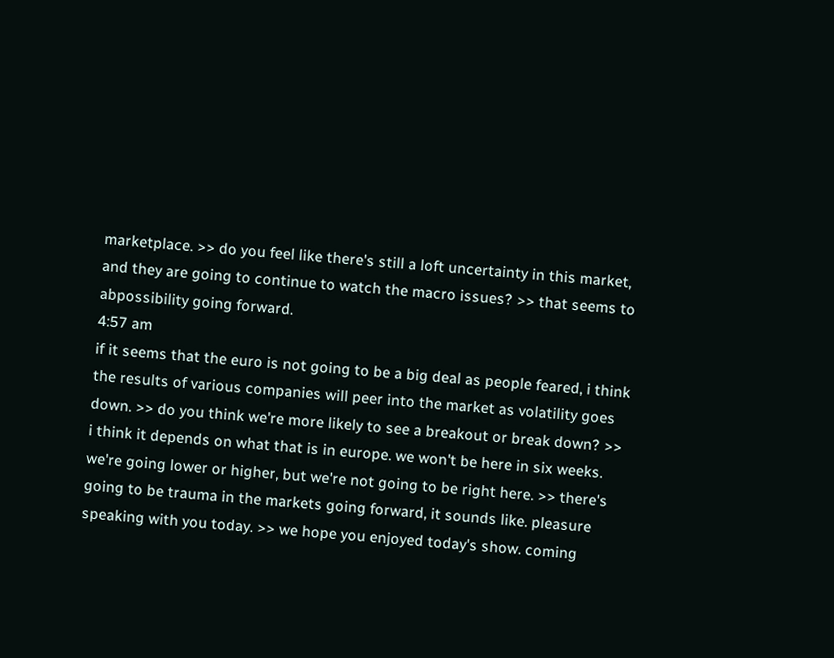marketplace. >> do you feel like there's still a loft uncertainty in this market, and they are going to continue to watch the macro issues? >> that seems to abpossibility going forward.
4:57 am
if it seems that the euro is not going to be a big deal as people feared, i think the results of various companies will peer into the market as volatility goes down. >> do you think we're more likely to see a breakout or break down? >> i think it depends on what that is in europe. we won't be here in six weeks. we're going lower or higher, but we're not going to be right here. >> there's going to be trauma in the markets going forward, it sounds like. pleasure speaking with you today. >> we hope you enjoyed today's show. coming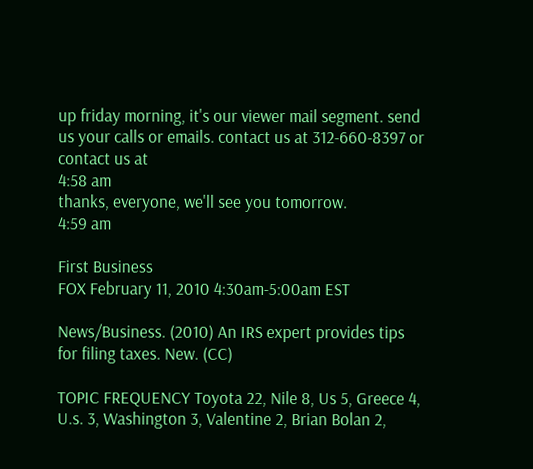up friday morning, it's our viewer mail segment. send us your calls or emails. contact us at 312-660-8397 or contact us at
4:58 am
thanks, everyone, we'll see you tomorrow.
4:59 am

First Business
FOX February 11, 2010 4:30am-5:00am EST

News/Business. (2010) An IRS expert provides tips for filing taxes. New. (CC)

TOPIC FREQUENCY Toyota 22, Nile 8, Us 5, Greece 4, U.s. 3, Washington 3, Valentine 2, Brian Bolan 2,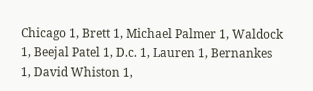Chicago 1, Brett 1, Michael Palmer 1, Waldock 1, Beejal Patel 1, D.c. 1, Lauren 1, Bernankes 1, David Whiston 1,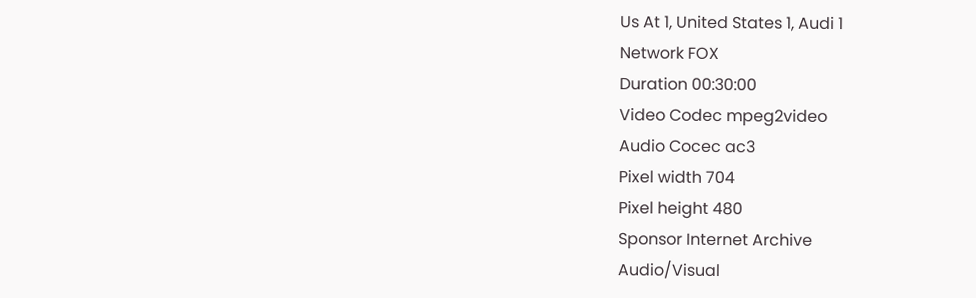Us At 1, United States 1, Audi 1
Network FOX
Duration 00:30:00
Video Codec mpeg2video
Audio Cocec ac3
Pixel width 704
Pixel height 480
Sponsor Internet Archive
Audio/Visual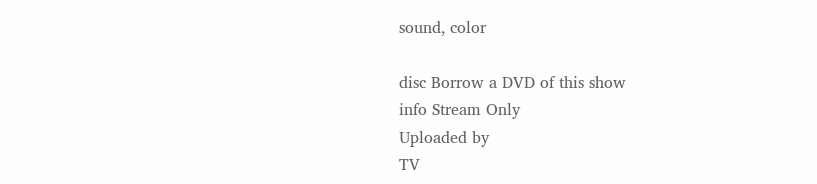sound, color

disc Borrow a DVD of this show
info Stream Only
Uploaded by
TV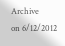Archive
on 6/12/2012